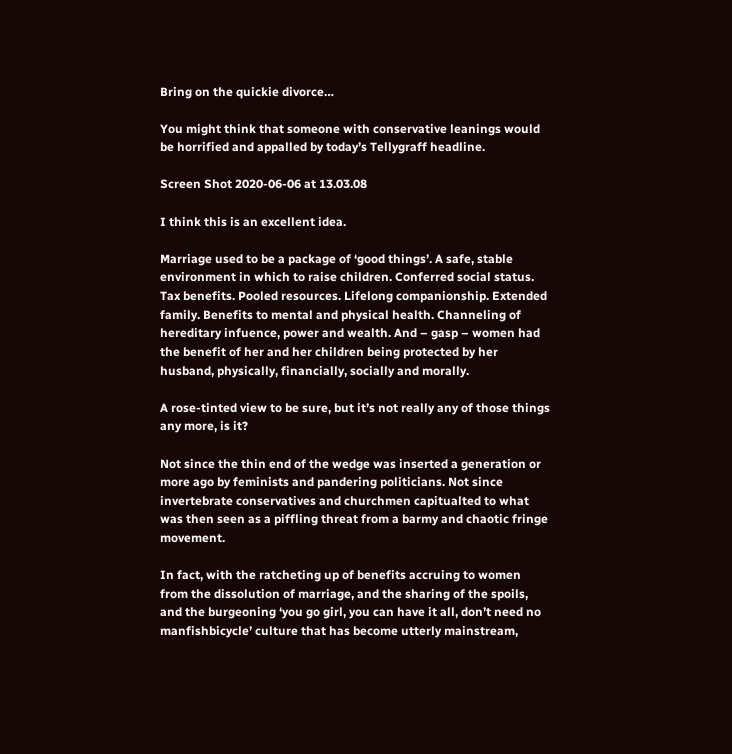Bring on the quickie divorce…

You might think that someone with conservative leanings would be horrified and appalled by today’s Tellygraff headline.

Screen Shot 2020-06-06 at 13.03.08

I think this is an excellent idea.

Marriage used to be a package of ‘good things’. A safe, stable environment in which to raise children. Conferred social status. Tax benefits. Pooled resources. Lifelong companionship. Extended family. Benefits to mental and physical health. Channeling of hereditary infuence, power and wealth. And – gasp – women had the benefit of her and her children being protected by her husband, physically, financially, socially and morally.

A rose-tinted view to be sure, but it’s not really any of those things any more, is it?

Not since the thin end of the wedge was inserted a generation or more ago by feminists and pandering politicians. Not since invertebrate conservatives and churchmen capitualted to what was then seen as a piffling threat from a barmy and chaotic fringe movement.

In fact, with the ratcheting up of benefits accruing to women from the dissolution of marriage, and the sharing of the spoils, and the burgeoning ‘you go girl, you can have it all, don’t need no manfishbicycle’ culture that has become utterly mainstream,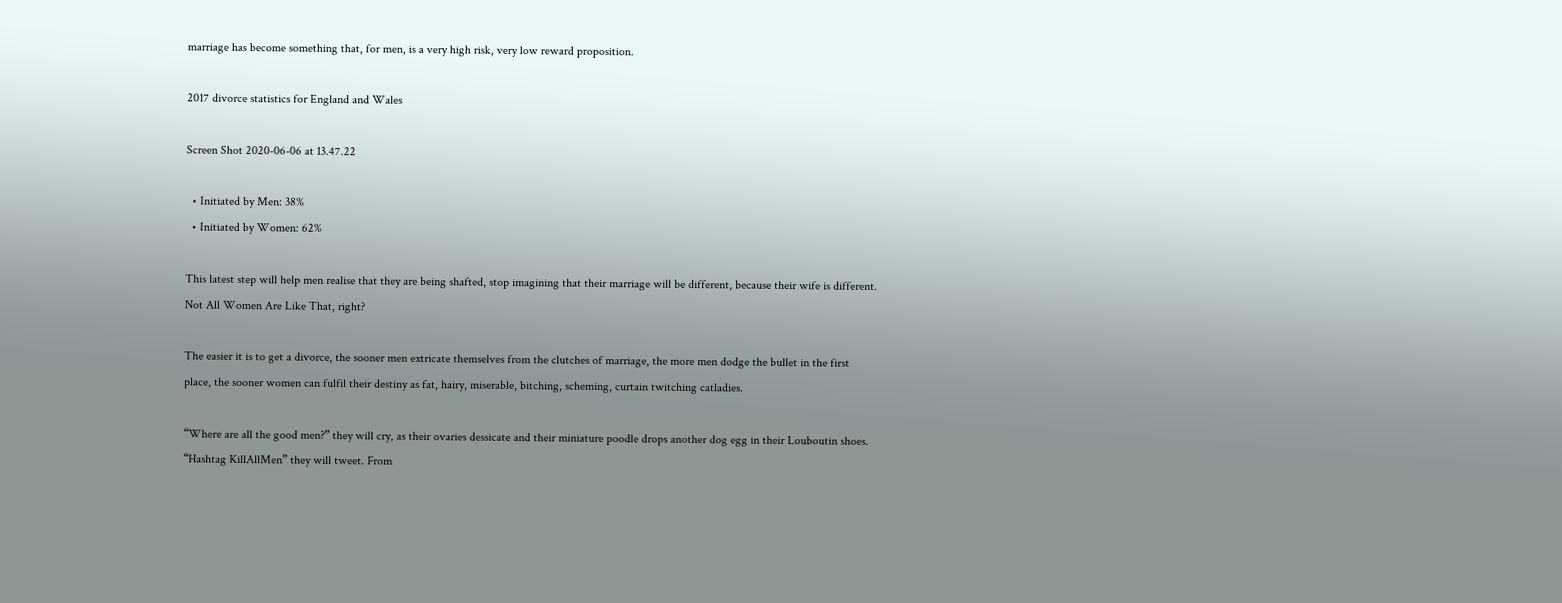marriage has become something that, for men, is a very high risk, very low reward proposition.

2017 divorce statistics for England and Wales

Screen Shot 2020-06-06 at 13.47.22

  • Initiated by Men: 38%
  • Initiated by Women: 62%

This latest step will help men realise that they are being shafted, stop imagining that their marriage will be different, because their wife is different. Not All Women Are Like That, right?

The easier it is to get a divorce, the sooner men extricate themselves from the clutches of marriage, the more men dodge the bullet in the first place, the sooner women can fulfil their destiny as fat, hairy, miserable, bitching, scheming, curtain twitching catladies.

“Where are all the good men?” they will cry, as their ovaries dessicate and their miniature poodle drops another dog egg in their Louboutin shoes. “Hashtag KillAllMen” they will tweet. From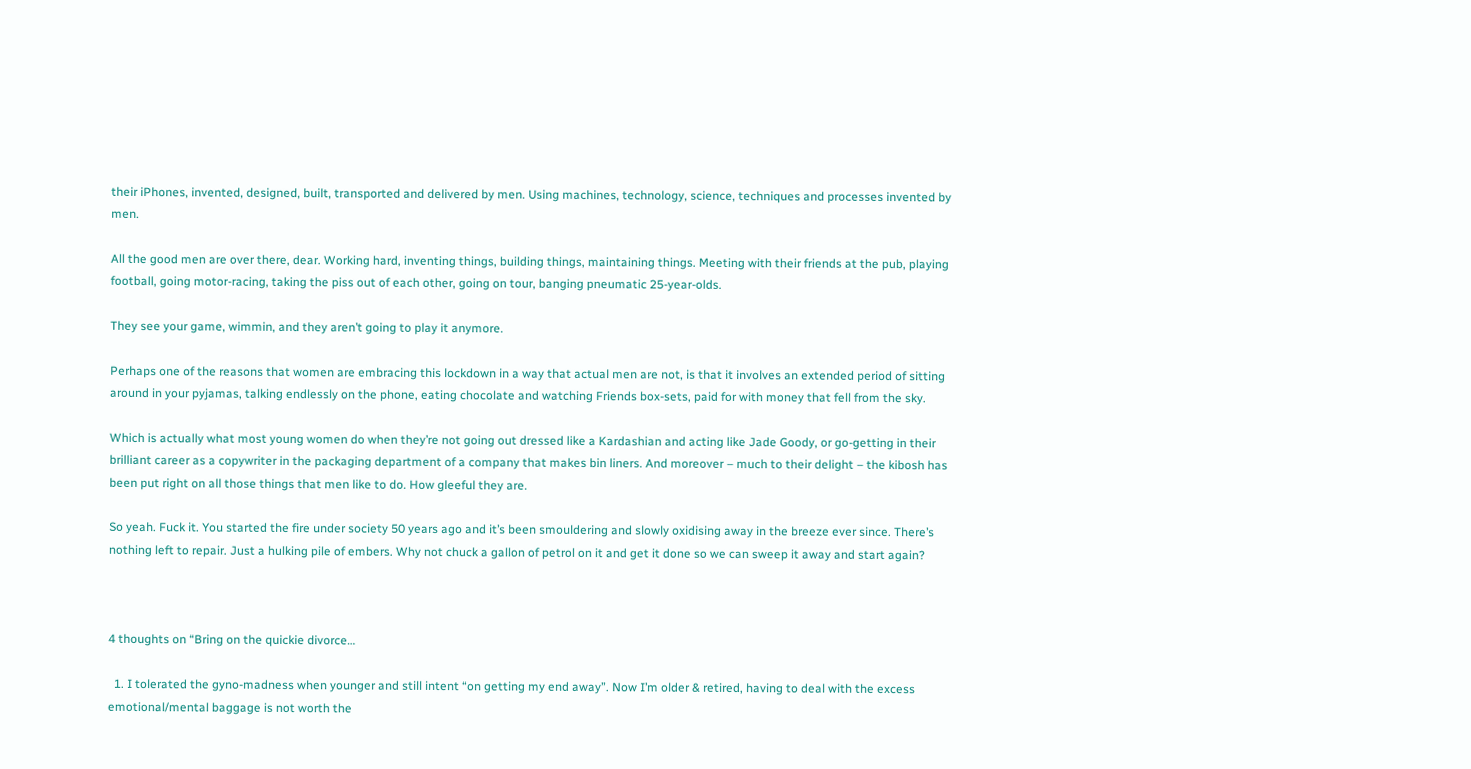their iPhones, invented, designed, built, transported and delivered by men. Using machines, technology, science, techniques and processes invented by men.

All the good men are over there, dear. Working hard, inventing things, building things, maintaining things. Meeting with their friends at the pub, playing football, going motor-racing, taking the piss out of each other, going on tour, banging pneumatic 25-year-olds.

They see your game, wimmin, and they aren’t going to play it anymore.

Perhaps one of the reasons that women are embracing this lockdown in a way that actual men are not, is that it involves an extended period of sitting around in your pyjamas, talking endlessly on the phone, eating chocolate and watching Friends box-sets, paid for with money that fell from the sky.

Which is actually what most young women do when they’re not going out dressed like a Kardashian and acting like Jade Goody, or go-getting in their brilliant career as a copywriter in the packaging department of a company that makes bin liners. And moreover – much to their delight – the kibosh has been put right on all those things that men like to do. How gleeful they are.

So yeah. Fuck it. You started the fire under society 50 years ago and it’s been smouldering and slowly oxidising away in the breeze ever since. There’s nothing left to repair. Just a hulking pile of embers. Why not chuck a gallon of petrol on it and get it done so we can sweep it away and start again?



4 thoughts on “Bring on the quickie divorce…

  1. I tolerated the gyno-madness when younger and still intent “on getting my end away”. Now I’m older & retired, having to deal with the excess emotional/mental baggage is not worth the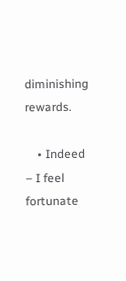diminishing rewards.

    • Indeed – I feel fortunate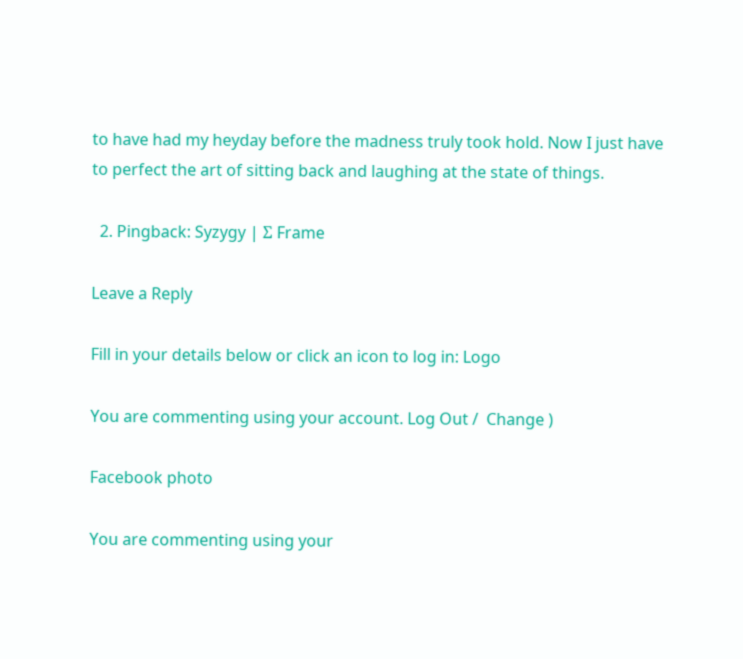to have had my heyday before the madness truly took hold. Now I just have to perfect the art of sitting back and laughing at the state of things.

  2. Pingback: Syzygy | Σ Frame

Leave a Reply

Fill in your details below or click an icon to log in: Logo

You are commenting using your account. Log Out /  Change )

Facebook photo

You are commenting using your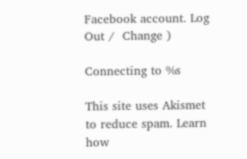Facebook account. Log Out /  Change )

Connecting to %s

This site uses Akismet to reduce spam. Learn how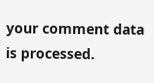your comment data is processed.